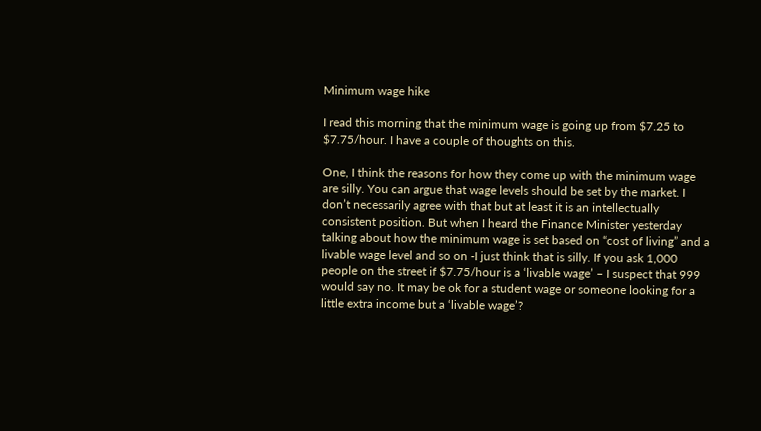Minimum wage hike

I read this morning that the minimum wage is going up from $7.25 to $7.75/hour. I have a couple of thoughts on this.

One, I think the reasons for how they come up with the minimum wage are silly. You can argue that wage levels should be set by the market. I don’t necessarily agree with that but at least it is an intellectually consistent position. But when I heard the Finance Minister yesterday talking about how the minimum wage is set based on “cost of living” and a livable wage level and so on -I just think that is silly. If you ask 1,000 people on the street if $7.75/hour is a ‘livable wage’ – I suspect that 999 would say no. It may be ok for a student wage or someone looking for a little extra income but a ‘livable wage’?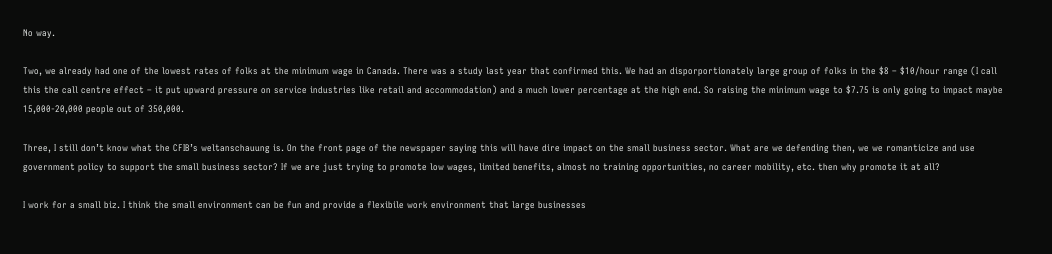No way.

Two, we already had one of the lowest rates of folks at the minimum wage in Canada. There was a study last year that confirmed this. We had an disporportionately large group of folks in the $8 – $10/hour range (I call this the call centre effect – it put upward pressure on service industries like retail and accommodation) and a much lower percentage at the high end. So raising the minimum wage to $7.75 is only going to impact maybe 15,000-20,000 people out of 350,000.

Three, I still don’t know what the CFIB’s weltanschauung is. On the front page of the newspaper saying this will have dire impact on the small business sector. What are we defending then, we we romanticize and use government policy to support the small business sector? If we are just trying to promote low wages, limited benefits, almost no training opportunities, no career mobility, etc. then why promote it at all?

I work for a small biz. I think the small environment can be fun and provide a flexibile work environment that large businesses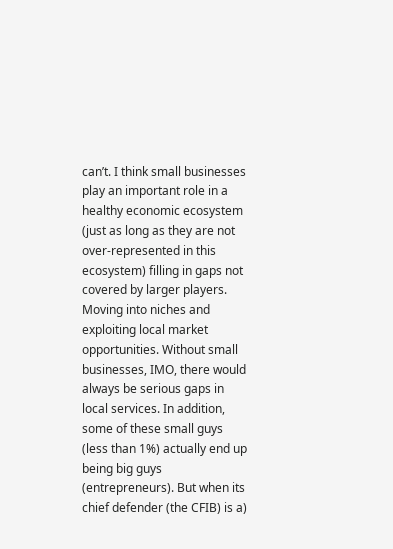can’t. I think small businesses play an important role in a healthy economic ecosystem (just as long as they are not over-represented in this ecosystem) filling in gaps not covered by larger players. Moving into niches and exploiting local market opportunities. Without small businesses, IMO, there would always be serious gaps in local services. In addition, some of these small guys (less than 1%) actually end up being big guys (entrepreneurs). But when its chief defender (the CFIB) is a)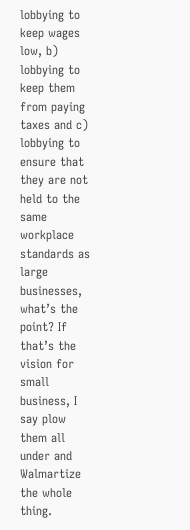lobbying to keep wages low, b) lobbying to keep them from paying taxes and c) lobbying to ensure that they are not held to the same workplace standards as large businesses, what’s the point? If that’s the vision for small business, I say plow them all under and Walmartize the whole thing.